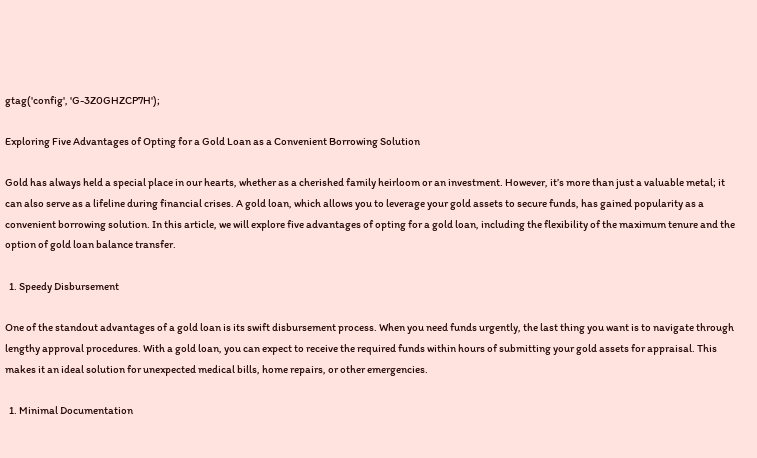gtag('config', 'G-3Z0GHZCP7H');

Exploring Five Advantages of Opting for a Gold Loan as a Convenient Borrowing Solution

Gold has always held a special place in our hearts, whether as a cherished family heirloom or an investment. However, it’s more than just a valuable metal; it can also serve as a lifeline during financial crises. A gold loan, which allows you to leverage your gold assets to secure funds, has gained popularity as a convenient borrowing solution. In this article, we will explore five advantages of opting for a gold loan, including the flexibility of the maximum tenure and the option of gold loan balance transfer.

  1. Speedy Disbursement

One of the standout advantages of a gold loan is its swift disbursement process. When you need funds urgently, the last thing you want is to navigate through lengthy approval procedures. With a gold loan, you can expect to receive the required funds within hours of submitting your gold assets for appraisal. This makes it an ideal solution for unexpected medical bills, home repairs, or other emergencies.

  1. Minimal Documentation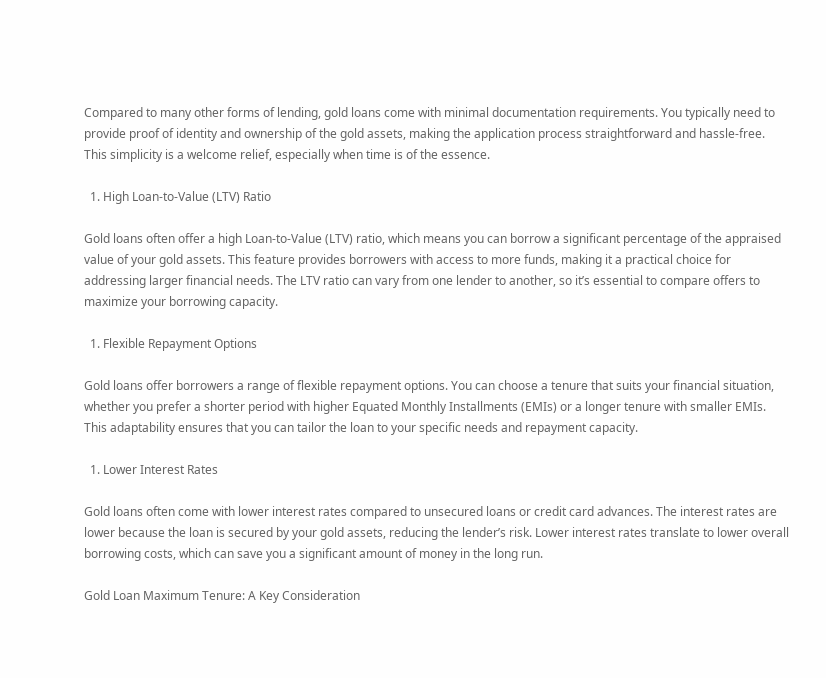Compared to many other forms of lending, gold loans come with minimal documentation requirements. You typically need to provide proof of identity and ownership of the gold assets, making the application process straightforward and hassle-free. This simplicity is a welcome relief, especially when time is of the essence.

  1. High Loan-to-Value (LTV) Ratio

Gold loans often offer a high Loan-to-Value (LTV) ratio, which means you can borrow a significant percentage of the appraised value of your gold assets. This feature provides borrowers with access to more funds, making it a practical choice for addressing larger financial needs. The LTV ratio can vary from one lender to another, so it’s essential to compare offers to maximize your borrowing capacity.

  1. Flexible Repayment Options

Gold loans offer borrowers a range of flexible repayment options. You can choose a tenure that suits your financial situation, whether you prefer a shorter period with higher Equated Monthly Installments (EMIs) or a longer tenure with smaller EMIs. This adaptability ensures that you can tailor the loan to your specific needs and repayment capacity.

  1. Lower Interest Rates

Gold loans often come with lower interest rates compared to unsecured loans or credit card advances. The interest rates are lower because the loan is secured by your gold assets, reducing the lender’s risk. Lower interest rates translate to lower overall borrowing costs, which can save you a significant amount of money in the long run.

Gold Loan Maximum Tenure: A Key Consideration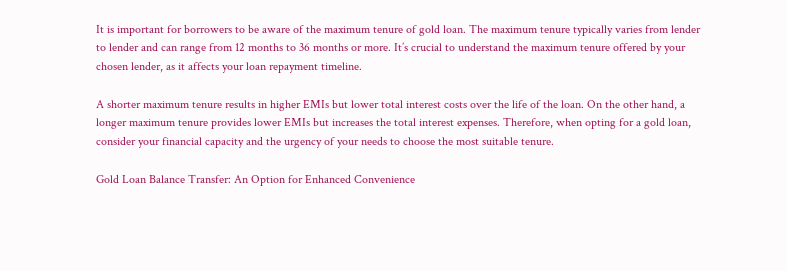It is important for borrowers to be aware of the maximum tenure of gold loan. The maximum tenure typically varies from lender to lender and can range from 12 months to 36 months or more. It’s crucial to understand the maximum tenure offered by your chosen lender, as it affects your loan repayment timeline.

A shorter maximum tenure results in higher EMIs but lower total interest costs over the life of the loan. On the other hand, a longer maximum tenure provides lower EMIs but increases the total interest expenses. Therefore, when opting for a gold loan, consider your financial capacity and the urgency of your needs to choose the most suitable tenure.

Gold Loan Balance Transfer: An Option for Enhanced Convenience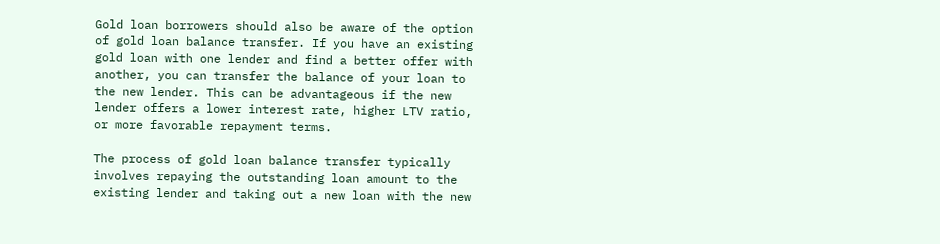Gold loan borrowers should also be aware of the option of gold loan balance transfer. If you have an existing gold loan with one lender and find a better offer with another, you can transfer the balance of your loan to the new lender. This can be advantageous if the new lender offers a lower interest rate, higher LTV ratio, or more favorable repayment terms.

The process of gold loan balance transfer typically involves repaying the outstanding loan amount to the existing lender and taking out a new loan with the new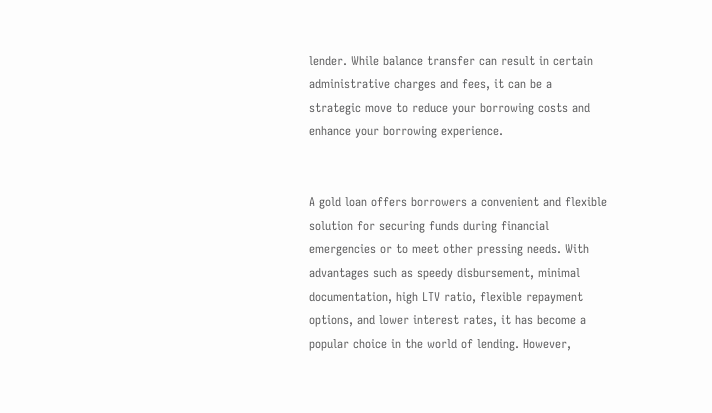lender. While balance transfer can result in certain administrative charges and fees, it can be a strategic move to reduce your borrowing costs and enhance your borrowing experience.


A gold loan offers borrowers a convenient and flexible solution for securing funds during financial emergencies or to meet other pressing needs. With advantages such as speedy disbursement, minimal documentation, high LTV ratio, flexible repayment options, and lower interest rates, it has become a popular choice in the world of lending. However,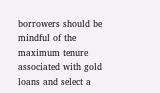borrowers should be mindful of the maximum tenure associated with gold loans and select a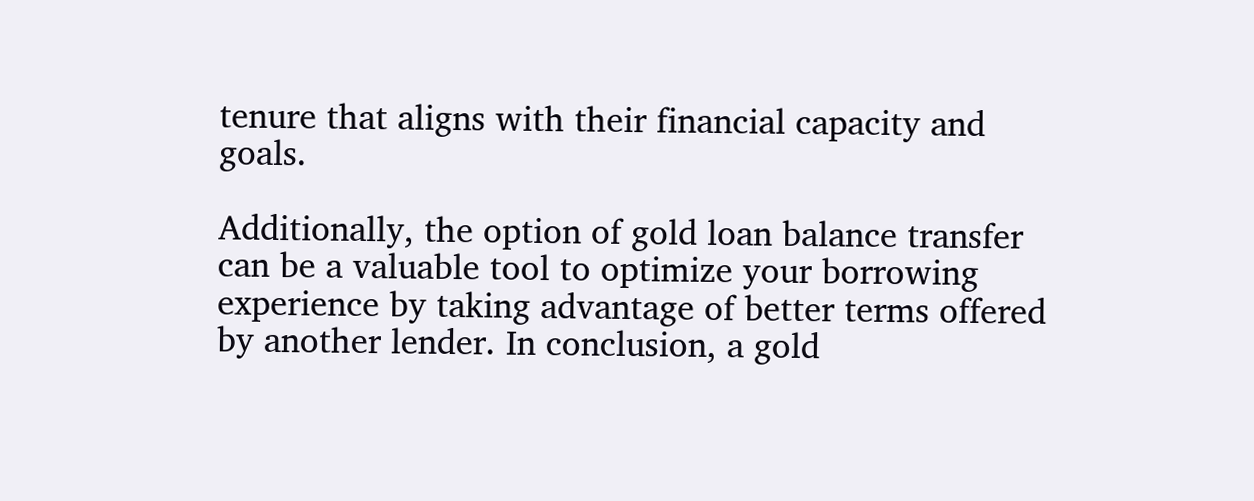tenure that aligns with their financial capacity and goals.

Additionally, the option of gold loan balance transfer can be a valuable tool to optimize your borrowing experience by taking advantage of better terms offered by another lender. In conclusion, a gold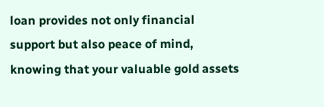loan provides not only financial support but also peace of mind, knowing that your valuable gold assets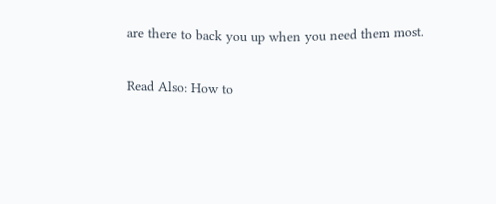are there to back you up when you need them most.

Read Also: How to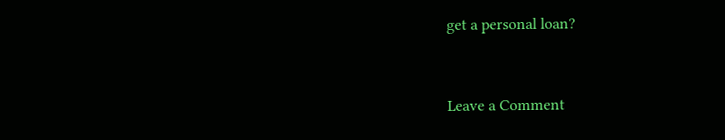get a personal loan?


Leave a Comment